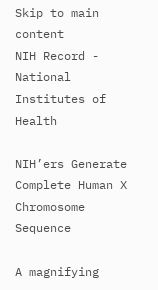Skip to main content
NIH Record - National Institutes of Health

NIH’ers Generate Complete Human X Chromosome Sequence

A magnifying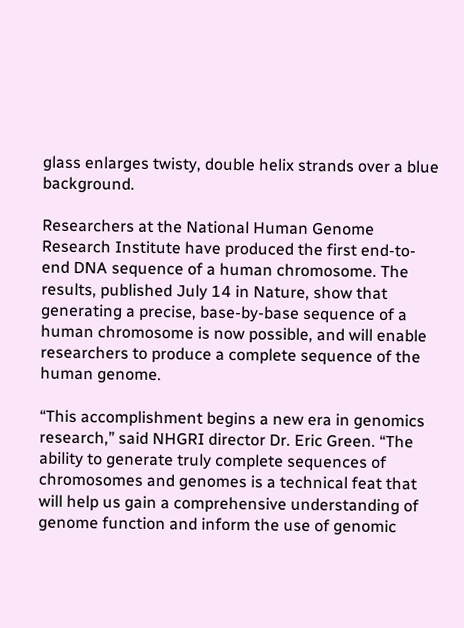glass enlarges twisty, double helix strands over a blue background.

Researchers at the National Human Genome Research Institute have produced the first end-to-end DNA sequence of a human chromosome. The results, published July 14 in Nature, show that generating a precise, base-by-base sequence of a human chromosome is now possible, and will enable researchers to produce a complete sequence of the human genome.

“This accomplishment begins a new era in genomics research,” said NHGRI director Dr. Eric Green. “The ability to generate truly complete sequences of chromosomes and genomes is a technical feat that will help us gain a comprehensive understanding of genome function and inform the use of genomic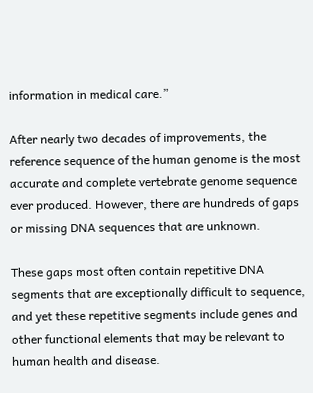information in medical care.”

After nearly two decades of improvements, the reference sequence of the human genome is the most accurate and complete vertebrate genome sequence ever produced. However, there are hundreds of gaps or missing DNA sequences that are unknown.

These gaps most often contain repetitive DNA segments that are exceptionally difficult to sequence, and yet these repetitive segments include genes and other functional elements that may be relevant to human health and disease.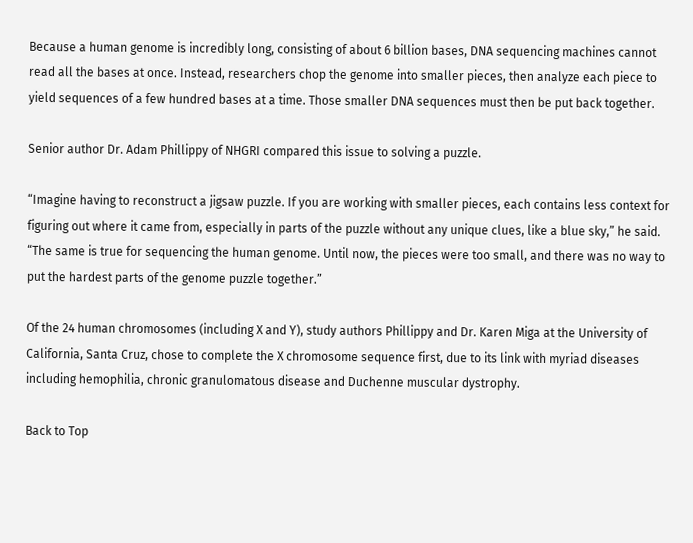Because a human genome is incredibly long, consisting of about 6 billion bases, DNA sequencing machines cannot read all the bases at once. Instead, researchers chop the genome into smaller pieces, then analyze each piece to yield sequences of a few hundred bases at a time. Those smaller DNA sequences must then be put back together.

Senior author Dr. Adam Phillippy of NHGRI compared this issue to solving a puzzle.

“Imagine having to reconstruct a jigsaw puzzle. If you are working with smaller pieces, each contains less context for figuring out where it came from, especially in parts of the puzzle without any unique clues, like a blue sky,” he said. “The same is true for sequencing the human genome. Until now, the pieces were too small, and there was no way to put the hardest parts of the genome puzzle together.”

Of the 24 human chromosomes (including X and Y), study authors Phillippy and Dr. Karen Miga at the University of California, Santa Cruz, chose to complete the X chromosome sequence first, due to its link with myriad diseases including hemophilia, chronic granulomatous disease and Duchenne muscular dystrophy.

Back to Top